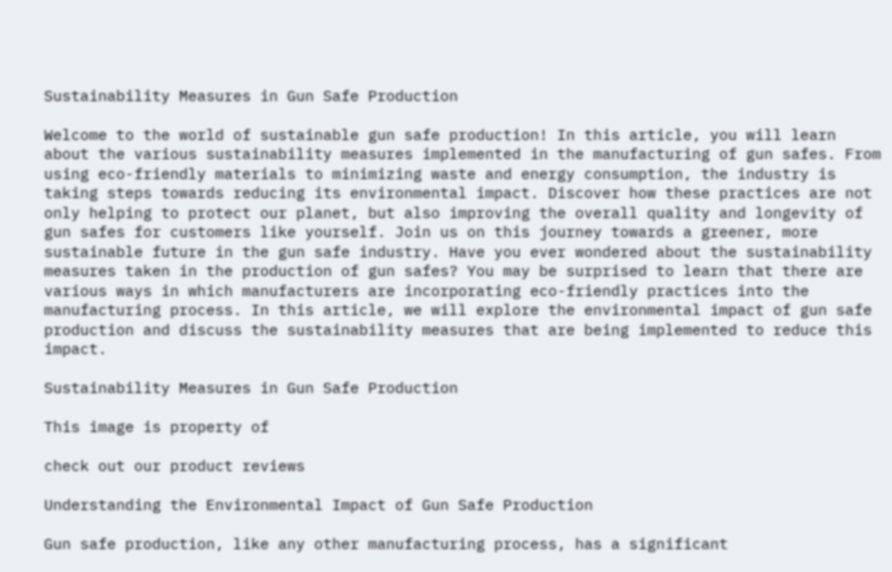Sustainability Measures in Gun Safe Production

Welcome to the world of sustainable gun safe production! In this article, you will learn about the various sustainability measures implemented in the manufacturing of gun safes. From using eco-friendly materials to minimizing waste and energy consumption, the industry is taking steps towards reducing its environmental impact. Discover how these practices are not only helping to protect our planet, but also improving the overall quality and longevity of gun safes for customers like yourself. Join us on this journey towards a greener, more sustainable future in the gun safe industry. Have you ever wondered about the sustainability measures taken in the production of gun safes? You may be surprised to learn that there are various ways in which manufacturers are incorporating eco-friendly practices into the manufacturing process. In this article, we will explore the environmental impact of gun safe production and discuss the sustainability measures that are being implemented to reduce this impact.

Sustainability Measures in Gun Safe Production

This image is property of

check out our product reviews

Understanding the Environmental Impact of Gun Safe Production

Gun safe production, like any other manufacturing process, has a significant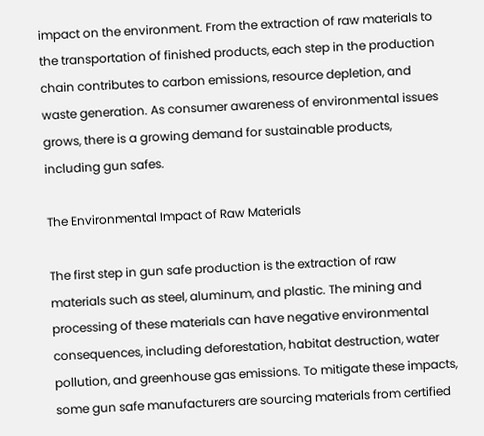impact on the environment. From the extraction of raw materials to the transportation of finished products, each step in the production chain contributes to carbon emissions, resource depletion, and waste generation. As consumer awareness of environmental issues grows, there is a growing demand for sustainable products, including gun safes.

The Environmental Impact of Raw Materials

The first step in gun safe production is the extraction of raw materials such as steel, aluminum, and plastic. The mining and processing of these materials can have negative environmental consequences, including deforestation, habitat destruction, water pollution, and greenhouse gas emissions. To mitigate these impacts, some gun safe manufacturers are sourcing materials from certified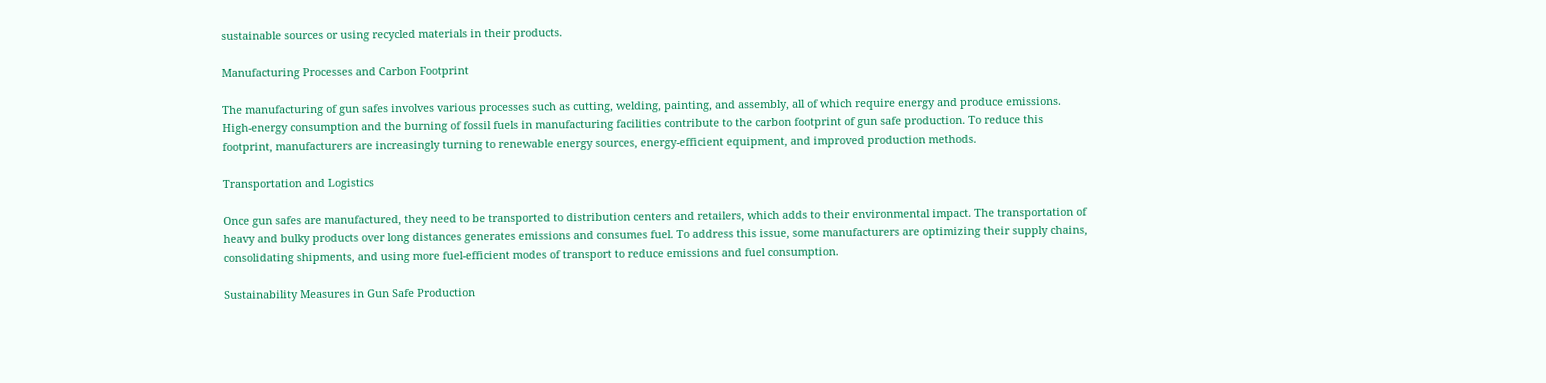sustainable sources or using recycled materials in their products.

Manufacturing Processes and Carbon Footprint

The manufacturing of gun safes involves various processes such as cutting, welding, painting, and assembly, all of which require energy and produce emissions. High-energy consumption and the burning of fossil fuels in manufacturing facilities contribute to the carbon footprint of gun safe production. To reduce this footprint, manufacturers are increasingly turning to renewable energy sources, energy-efficient equipment, and improved production methods.

Transportation and Logistics

Once gun safes are manufactured, they need to be transported to distribution centers and retailers, which adds to their environmental impact. The transportation of heavy and bulky products over long distances generates emissions and consumes fuel. To address this issue, some manufacturers are optimizing their supply chains, consolidating shipments, and using more fuel-efficient modes of transport to reduce emissions and fuel consumption.

Sustainability Measures in Gun Safe Production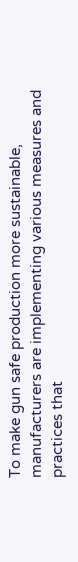To make gun safe production more sustainable, manufacturers are implementing various measures and practices that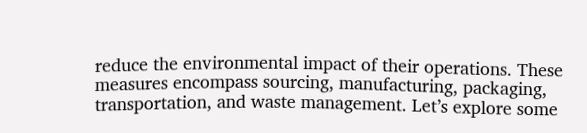reduce the environmental impact of their operations. These measures encompass sourcing, manufacturing, packaging, transportation, and waste management. Let’s explore some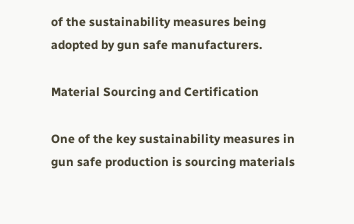of the sustainability measures being adopted by gun safe manufacturers.

Material Sourcing and Certification

One of the key sustainability measures in gun safe production is sourcing materials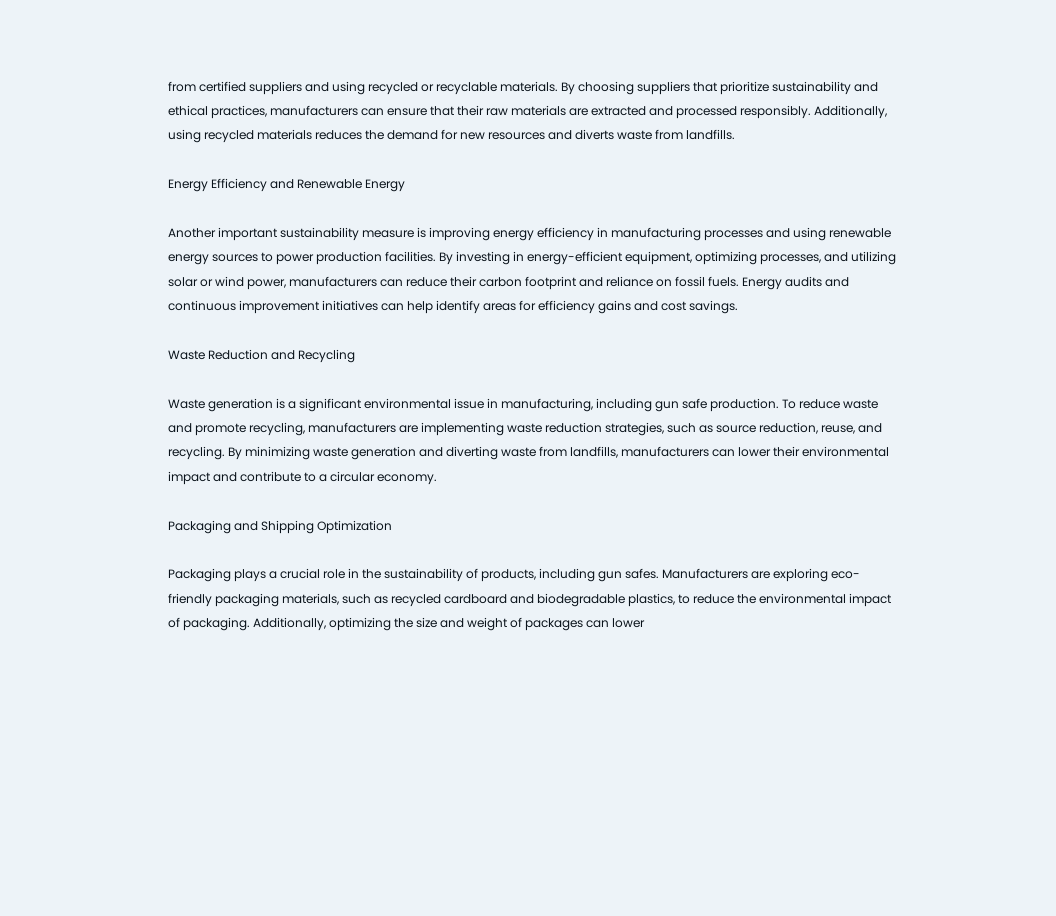from certified suppliers and using recycled or recyclable materials. By choosing suppliers that prioritize sustainability and ethical practices, manufacturers can ensure that their raw materials are extracted and processed responsibly. Additionally, using recycled materials reduces the demand for new resources and diverts waste from landfills.

Energy Efficiency and Renewable Energy

Another important sustainability measure is improving energy efficiency in manufacturing processes and using renewable energy sources to power production facilities. By investing in energy-efficient equipment, optimizing processes, and utilizing solar or wind power, manufacturers can reduce their carbon footprint and reliance on fossil fuels. Energy audits and continuous improvement initiatives can help identify areas for efficiency gains and cost savings.

Waste Reduction and Recycling

Waste generation is a significant environmental issue in manufacturing, including gun safe production. To reduce waste and promote recycling, manufacturers are implementing waste reduction strategies, such as source reduction, reuse, and recycling. By minimizing waste generation and diverting waste from landfills, manufacturers can lower their environmental impact and contribute to a circular economy.

Packaging and Shipping Optimization

Packaging plays a crucial role in the sustainability of products, including gun safes. Manufacturers are exploring eco-friendly packaging materials, such as recycled cardboard and biodegradable plastics, to reduce the environmental impact of packaging. Additionally, optimizing the size and weight of packages can lower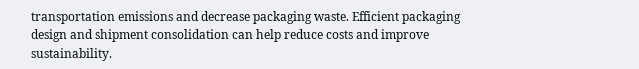transportation emissions and decrease packaging waste. Efficient packaging design and shipment consolidation can help reduce costs and improve sustainability.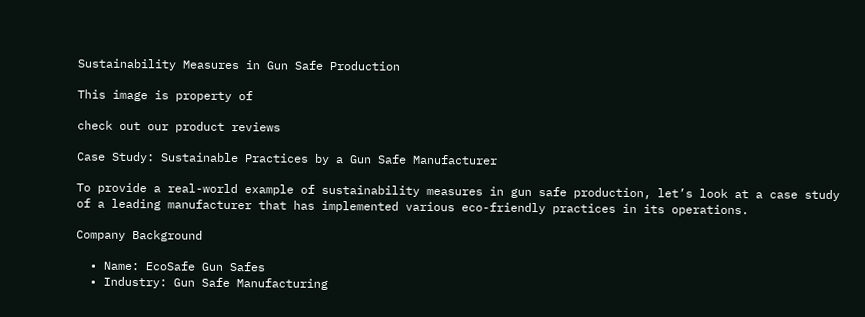Sustainability Measures in Gun Safe Production

This image is property of

check out our product reviews

Case Study: Sustainable Practices by a Gun Safe Manufacturer

To provide a real-world example of sustainability measures in gun safe production, let’s look at a case study of a leading manufacturer that has implemented various eco-friendly practices in its operations.

Company Background

  • Name: EcoSafe Gun Safes
  • Industry: Gun Safe Manufacturing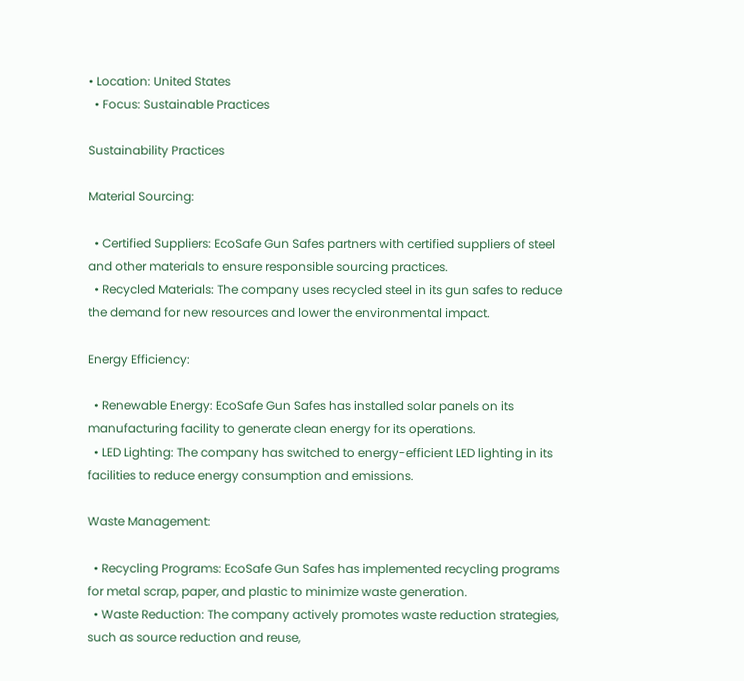• Location: United States
  • Focus: Sustainable Practices

Sustainability Practices

Material Sourcing:

  • Certified Suppliers: EcoSafe Gun Safes partners with certified suppliers of steel and other materials to ensure responsible sourcing practices.
  • Recycled Materials: The company uses recycled steel in its gun safes to reduce the demand for new resources and lower the environmental impact.

Energy Efficiency:

  • Renewable Energy: EcoSafe Gun Safes has installed solar panels on its manufacturing facility to generate clean energy for its operations.
  • LED Lighting: The company has switched to energy-efficient LED lighting in its facilities to reduce energy consumption and emissions.

Waste Management:

  • Recycling Programs: EcoSafe Gun Safes has implemented recycling programs for metal scrap, paper, and plastic to minimize waste generation.
  • Waste Reduction: The company actively promotes waste reduction strategies, such as source reduction and reuse,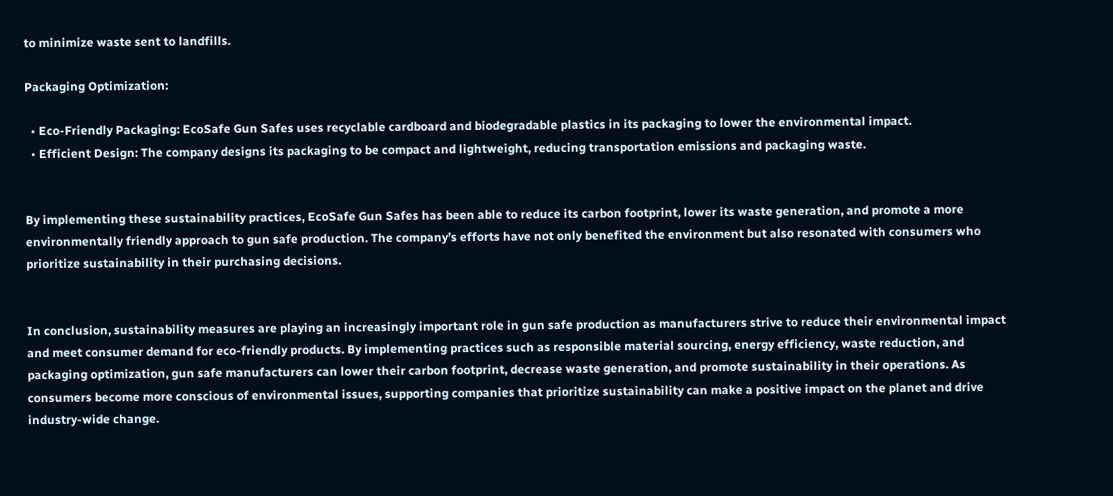to minimize waste sent to landfills.

Packaging Optimization:

  • Eco-Friendly Packaging: EcoSafe Gun Safes uses recyclable cardboard and biodegradable plastics in its packaging to lower the environmental impact.
  • Efficient Design: The company designs its packaging to be compact and lightweight, reducing transportation emissions and packaging waste.


By implementing these sustainability practices, EcoSafe Gun Safes has been able to reduce its carbon footprint, lower its waste generation, and promote a more environmentally friendly approach to gun safe production. The company’s efforts have not only benefited the environment but also resonated with consumers who prioritize sustainability in their purchasing decisions.


In conclusion, sustainability measures are playing an increasingly important role in gun safe production as manufacturers strive to reduce their environmental impact and meet consumer demand for eco-friendly products. By implementing practices such as responsible material sourcing, energy efficiency, waste reduction, and packaging optimization, gun safe manufacturers can lower their carbon footprint, decrease waste generation, and promote sustainability in their operations. As consumers become more conscious of environmental issues, supporting companies that prioritize sustainability can make a positive impact on the planet and drive industry-wide change.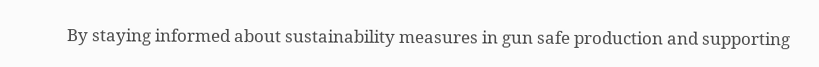By staying informed about sustainability measures in gun safe production and supporting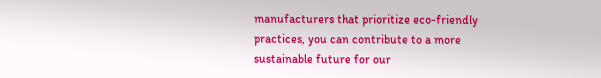manufacturers that prioritize eco-friendly practices, you can contribute to a more sustainable future for our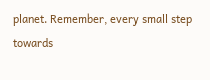planet. Remember, every small step towards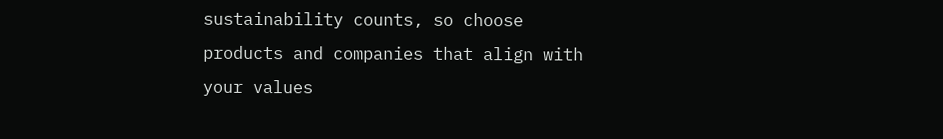sustainability counts, so choose products and companies that align with your values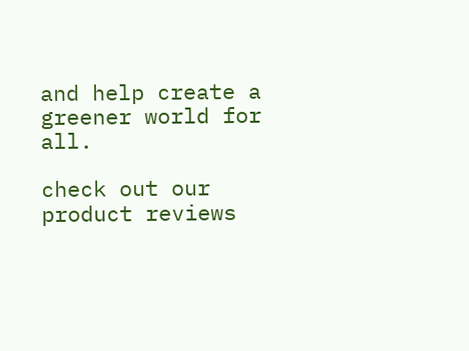and help create a greener world for all.

check out our product reviews